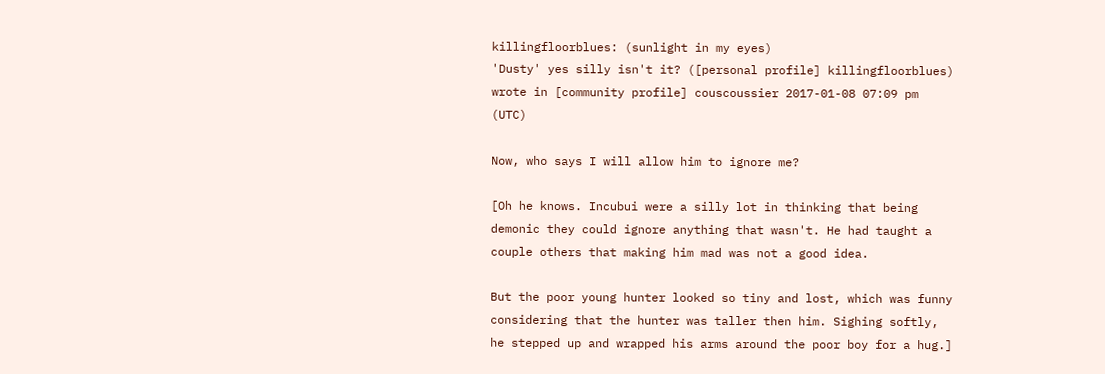killingfloorblues: (sunlight in my eyes)
'Dusty' yes silly isn't it? ([personal profile] killingfloorblues) wrote in [community profile] couscoussier 2017-01-08 07:09 pm (UTC)

Now, who says I will allow him to ignore me?

[Oh he knows. Incubui were a silly lot in thinking that being demonic they could ignore anything that wasn't. He had taught a couple others that making him mad was not a good idea.

But the poor young hunter looked so tiny and lost, which was funny considering that the hunter was taller then him. Sighing softly, he stepped up and wrapped his arms around the poor boy for a hug.]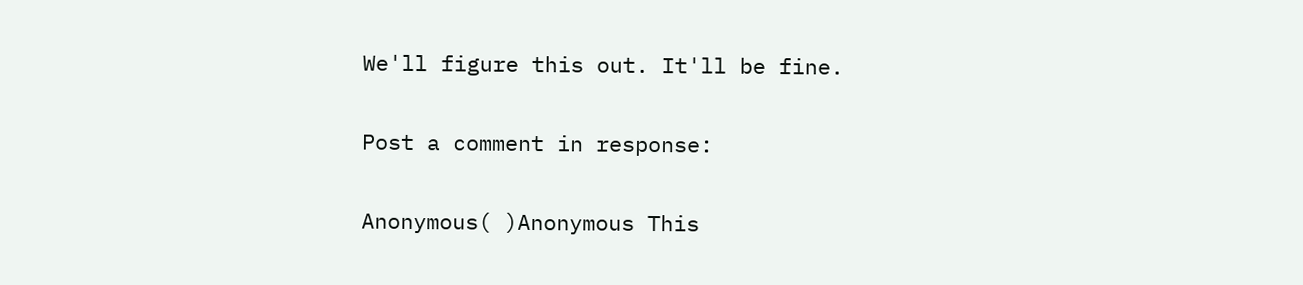We'll figure this out. It'll be fine.

Post a comment in response:

Anonymous( )Anonymous This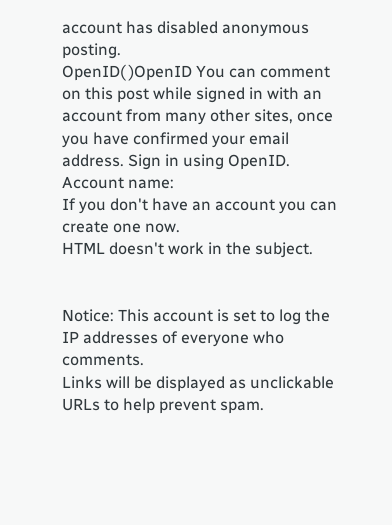account has disabled anonymous posting.
OpenID( )OpenID You can comment on this post while signed in with an account from many other sites, once you have confirmed your email address. Sign in using OpenID.
Account name:
If you don't have an account you can create one now.
HTML doesn't work in the subject.


Notice: This account is set to log the IP addresses of everyone who comments.
Links will be displayed as unclickable URLs to help prevent spam.